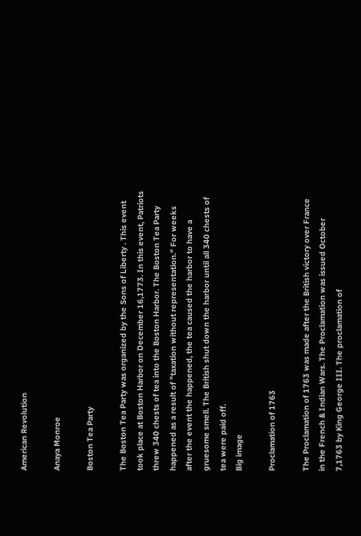American Revolution

Anaya Monroe

Boston Tea Party

The Boston Tea Party was organized by the Sons of Liberty . This event took place at Boston Harbor on December 16,1773. In this event, Patriots threw 340 chests of tea into the Boston Harbor. The Boston Tea Party happened as a result of "taxation without representation." For weeks after the event the happened, the tea caused the harbor to have a gruesome smell. The British shut down the harbor until all 340 chests of tea were paid off.
Big image

Proclamation of 1763

The Proclamation of 1763 was made after the British victory over France in the French & Indian Wars. The Proclamation was issued October 7,1763 by King George III. The proclamation of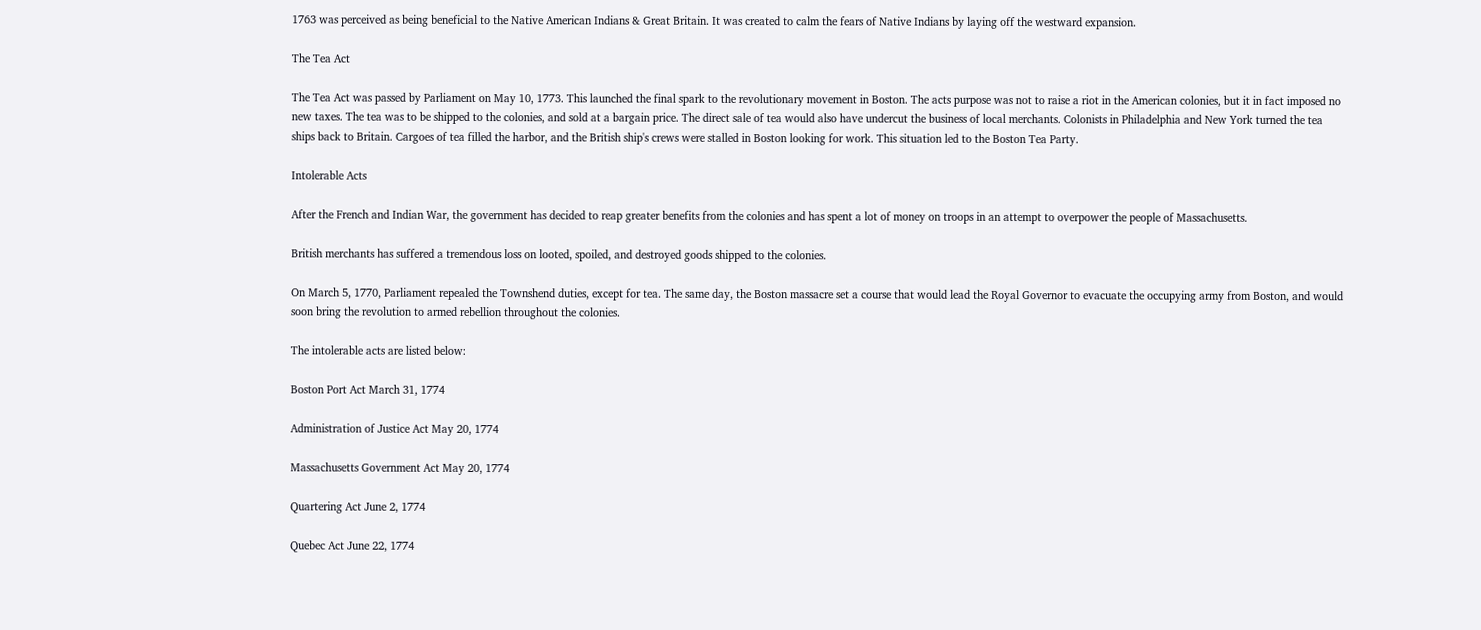1763 was perceived as being beneficial to the Native American Indians & Great Britain. It was created to calm the fears of Native Indians by laying off the westward expansion.

The Tea Act

The Tea Act was passed by Parliament on May 10, 1773. This launched the final spark to the revolutionary movement in Boston. The acts purpose was not to raise a riot in the American colonies, but it in fact imposed no new taxes. The tea was to be shipped to the colonies, and sold at a bargain price. The direct sale of tea would also have undercut the business of local merchants. Colonists in Philadelphia and New York turned the tea ships back to Britain. Cargoes of tea filled the harbor, and the British ship's crews were stalled in Boston looking for work. This situation led to the Boston Tea Party.

Intolerable Acts

After the French and Indian War, the government has decided to reap greater benefits from the colonies and has spent a lot of money on troops in an attempt to overpower the people of Massachusetts.

British merchants has suffered a tremendous loss on looted, spoiled, and destroyed goods shipped to the colonies.

On March 5, 1770, Parliament repealed the Townshend duties, except for tea. The same day, the Boston massacre set a course that would lead the Royal Governor to evacuate the occupying army from Boston, and would soon bring the revolution to armed rebellion throughout the colonies.

The intolerable acts are listed below:

Boston Port Act March 31, 1774

Administration of Justice Act May 20, 1774

Massachusetts Government Act May 20, 1774

Quartering Act June 2, 1774

Quebec Act June 22, 1774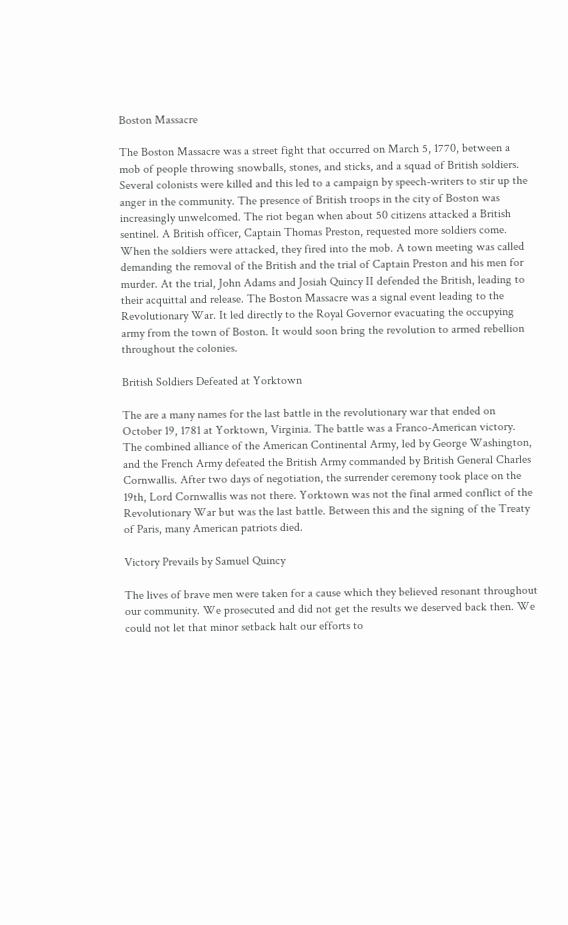Boston Massacre

The Boston Massacre was a street fight that occurred on March 5, 1770, between a mob of people throwing snowballs, stones, and sticks, and a squad of British soldiers. Several colonists were killed and this led to a campaign by speech-writers to stir up the anger in the community. The presence of British troops in the city of Boston was increasingly unwelcomed. The riot began when about 50 citizens attacked a British sentinel. A British officer, Captain Thomas Preston, requested more soldiers come. When the soldiers were attacked, they fired into the mob. A town meeting was called demanding the removal of the British and the trial of Captain Preston and his men for murder. At the trial, John Adams and Josiah Quincy II defended the British, leading to their acquittal and release. The Boston Massacre was a signal event leading to the Revolutionary War. It led directly to the Royal Governor evacuating the occupying army from the town of Boston. It would soon bring the revolution to armed rebellion throughout the colonies.

British Soldiers Defeated at Yorktown

The are a many names for the last battle in the revolutionary war that ended on October 19, 1781 at Yorktown, Virginia. The battle was a Franco-American victory. The combined alliance of the American Continental Army, led by George Washington, and the French Army defeated the British Army commanded by British General Charles Cornwallis. After two days of negotiation, the surrender ceremony took place on the 19th, Lord Cornwallis was not there. Yorktown was not the final armed conflict of the Revolutionary War but was the last battle. Between this and the signing of the Treaty of Paris, many American patriots died.

Victory Prevails by Samuel Quincy

The lives of brave men were taken for a cause which they believed resonant throughout our community. We prosecuted and did not get the results we deserved back then. We could not let that minor setback halt our efforts to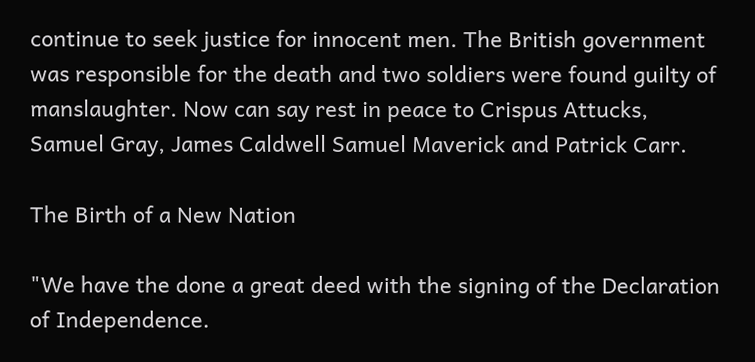continue to seek justice for innocent men. The British government was responsible for the death and two soldiers were found guilty of manslaughter. Now can say rest in peace to Crispus Attucks, Samuel Gray, James Caldwell Samuel Maverick and Patrick Carr.

The Birth of a New Nation

"We have the done a great deed with the signing of the Declaration of Independence.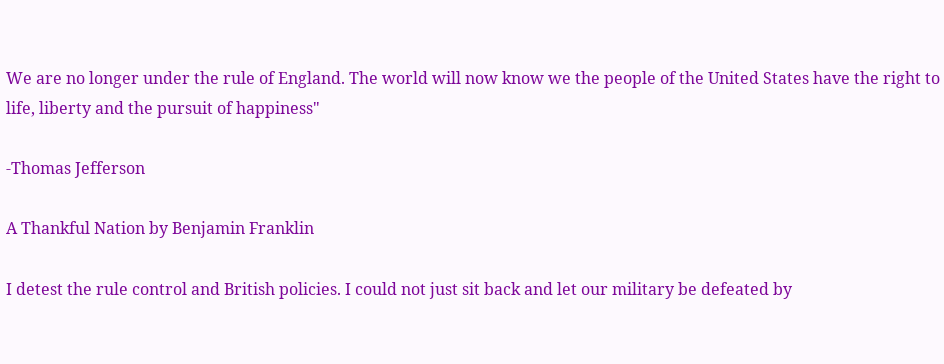We are no longer under the rule of England. The world will now know we the people of the United States have the right to life, liberty and the pursuit of happiness"

-Thomas Jefferson

A Thankful Nation by Benjamin Franklin

I detest the rule control and British policies. I could not just sit back and let our military be defeated by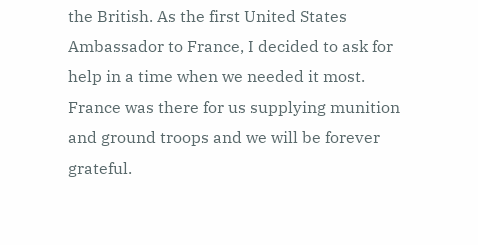the British. As the first United States Ambassador to France, I decided to ask for help in a time when we needed it most. France was there for us supplying munition and ground troops and we will be forever grateful.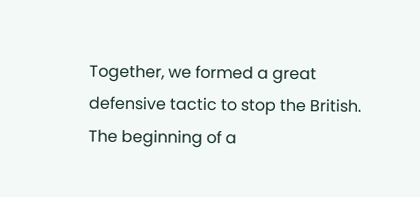Together, we formed a great defensive tactic to stop the British. The beginning of a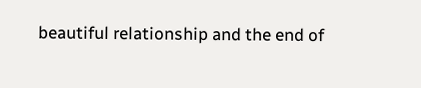beautiful relationship and the end of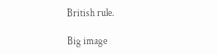British rule.

Big image